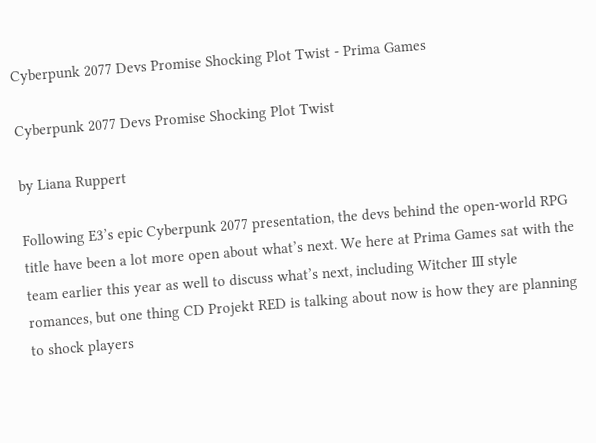Cyberpunk 2077 Devs Promise Shocking Plot Twist - Prima Games

Cyberpunk 2077 Devs Promise Shocking Plot Twist

by Liana Ruppert

Following E3’s epic Cyberpunk 2077 presentation, the devs behind the open-world RPG title have been a lot more open about what’s next. We here at Prima Games sat with the team earlier this year as well to discuss what’s next, including Witcher III style romances, but one thing CD Projekt RED is talking about now is how they are planning to shock players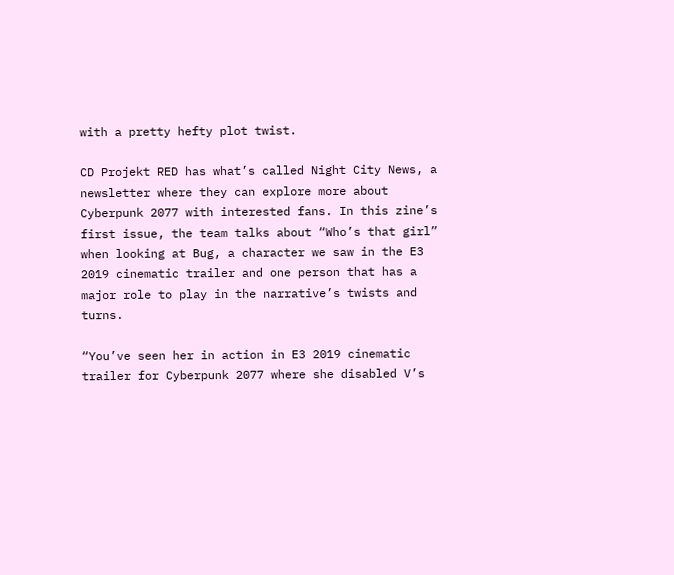with a pretty hefty plot twist.

CD Projekt RED has what’s called Night City News, a newsletter where they can explore more about Cyberpunk 2077 with interested fans. In this zine’s first issue, the team talks about “Who’s that girl” when looking at Bug, a character we saw in the E3 2019 cinematic trailer and one person that has a major role to play in the narrative’s twists and turns.

“You’ve seen her in action in E3 2019 cinematic trailer for Cyberpunk 2077 where she disabled V’s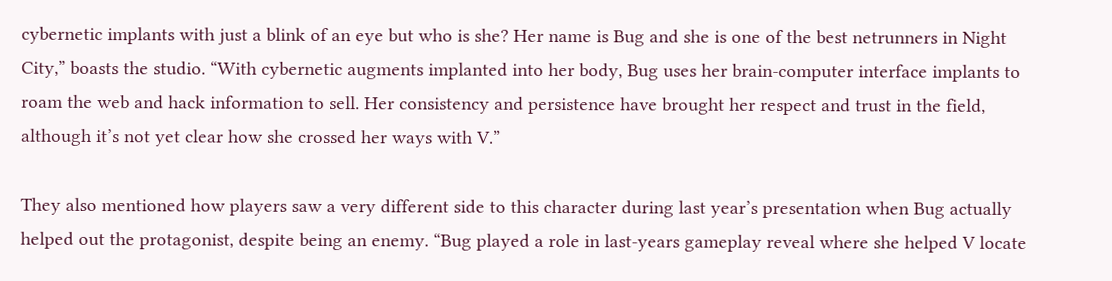cybernetic implants with just a blink of an eye but who is she? Her name is Bug and she is one of the best netrunners in Night City,” boasts the studio. “With cybernetic augments implanted into her body, Bug uses her brain-computer interface implants to roam the web and hack information to sell. Her consistency and persistence have brought her respect and trust in the field, although it’s not yet clear how she crossed her ways with V.”

They also mentioned how players saw a very different side to this character during last year’s presentation when Bug actually helped out the protagonist, despite being an enemy. “Bug played a role in last-years gameplay reveal where she helped V locate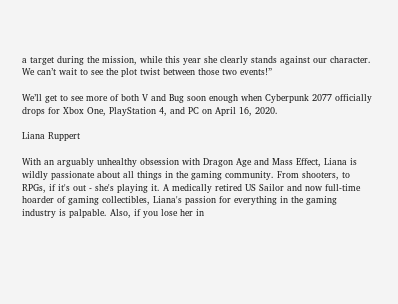a target during the mission, while this year she clearly stands against our character. We can’t wait to see the plot twist between those two events!”

We’ll get to see more of both V and Bug soon enough when Cyberpunk 2077 officially drops for Xbox One, PlayStation 4, and PC on April 16, 2020.

Liana Ruppert

With an arguably unhealthy obsession with Dragon Age and Mass Effect, Liana is wildly passionate about all things in the gaming community. From shooters, to RPGs, if it's out - she's playing it. A medically retired US Sailor and now full-time hoarder of gaming collectibles, Liana's passion for everything in the gaming industry is palpable. Also, if you lose her in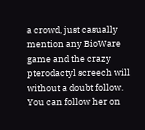a crowd, just casually mention any BioWare game and the crazy pterodactyl screech will without a doubt follow. You can follow her on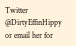Twitter @DirtyEffinHippy or email her for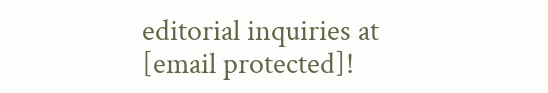editorial inquiries at [email protected]!